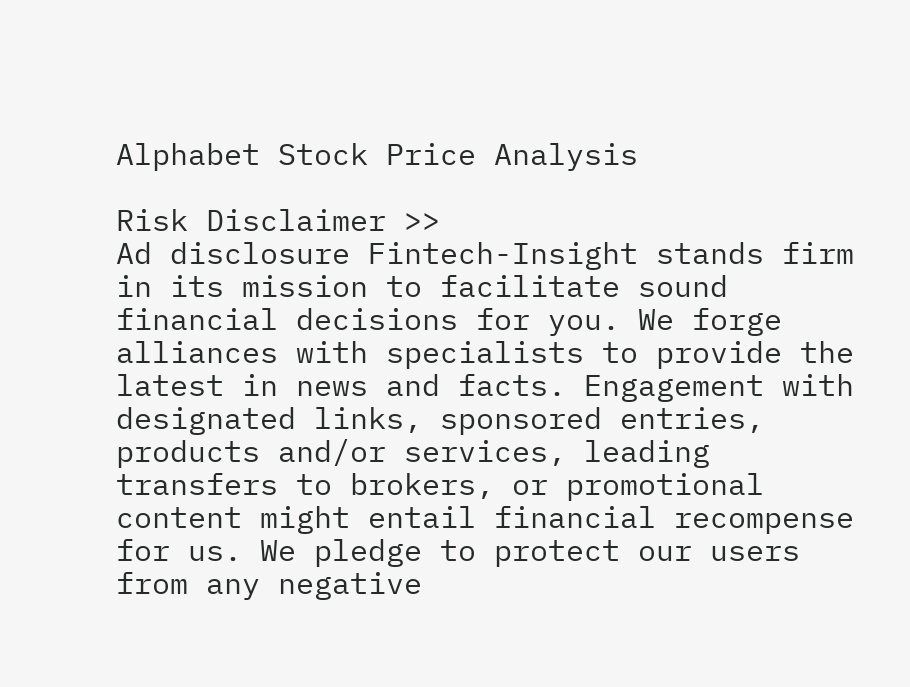Alphabet Stock Price Analysis

Risk Disclaimer >>
Ad disclosure Fintech-Insight stands firm in its mission to facilitate sound financial decisions for you. We forge alliances with specialists to provide the latest in news and facts. Engagement with designated links, sponsored entries, products and/or services, leading transfers to brokers, or promotional content might entail financial recompense for us. We pledge to protect our users from any negative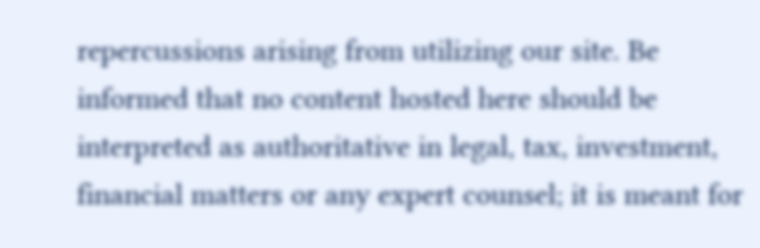repercussions arising from utilizing our site. Be informed that no content hosted here should be interpreted as authoritative in legal, tax, investment, financial matters or any expert counsel; it is meant for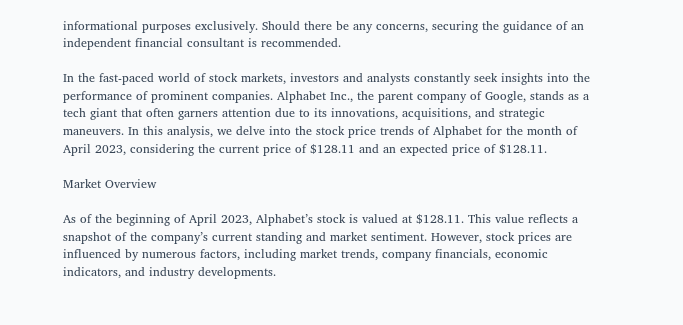informational purposes exclusively. Should there be any concerns, securing the guidance of an independent financial consultant is recommended.

In the fast-paced world of stock markets, investors and analysts constantly seek insights into the performance of prominent companies. Alphabet Inc., the parent company of Google, stands as a tech giant that often garners attention due to its innovations, acquisitions, and strategic maneuvers. In this analysis, we delve into the stock price trends of Alphabet for the month of April 2023, considering the current price of $128.11 and an expected price of $128.11.

Market Overview

As of the beginning of April 2023, Alphabet’s stock is valued at $128.11. This value reflects a snapshot of the company’s current standing and market sentiment. However, stock prices are influenced by numerous factors, including market trends, company financials, economic indicators, and industry developments.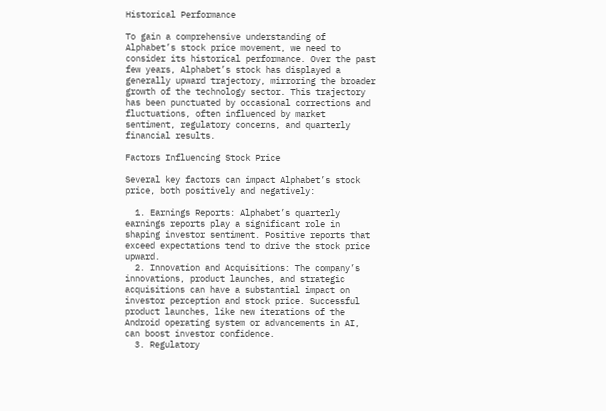Historical Performance

To gain a comprehensive understanding of Alphabet’s stock price movement, we need to consider its historical performance. Over the past few years, Alphabet’s stock has displayed a generally upward trajectory, mirroring the broader growth of the technology sector. This trajectory has been punctuated by occasional corrections and fluctuations, often influenced by market sentiment, regulatory concerns, and quarterly financial results.

Factors Influencing Stock Price

Several key factors can impact Alphabet’s stock price, both positively and negatively:

  1. Earnings Reports: Alphabet’s quarterly earnings reports play a significant role in shaping investor sentiment. Positive reports that exceed expectations tend to drive the stock price upward.
  2. Innovation and Acquisitions: The company’s innovations, product launches, and strategic acquisitions can have a substantial impact on investor perception and stock price. Successful product launches, like new iterations of the Android operating system or advancements in AI, can boost investor confidence.
  3. Regulatory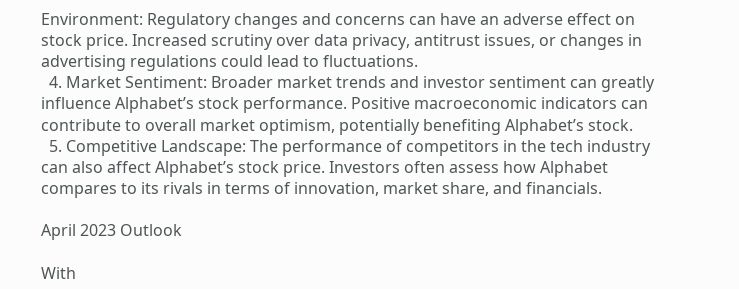Environment: Regulatory changes and concerns can have an adverse effect on stock price. Increased scrutiny over data privacy, antitrust issues, or changes in advertising regulations could lead to fluctuations.
  4. Market Sentiment: Broader market trends and investor sentiment can greatly influence Alphabet’s stock performance. Positive macroeconomic indicators can contribute to overall market optimism, potentially benefiting Alphabet’s stock.
  5. Competitive Landscape: The performance of competitors in the tech industry can also affect Alphabet’s stock price. Investors often assess how Alphabet compares to its rivals in terms of innovation, market share, and financials.

April 2023 Outlook

With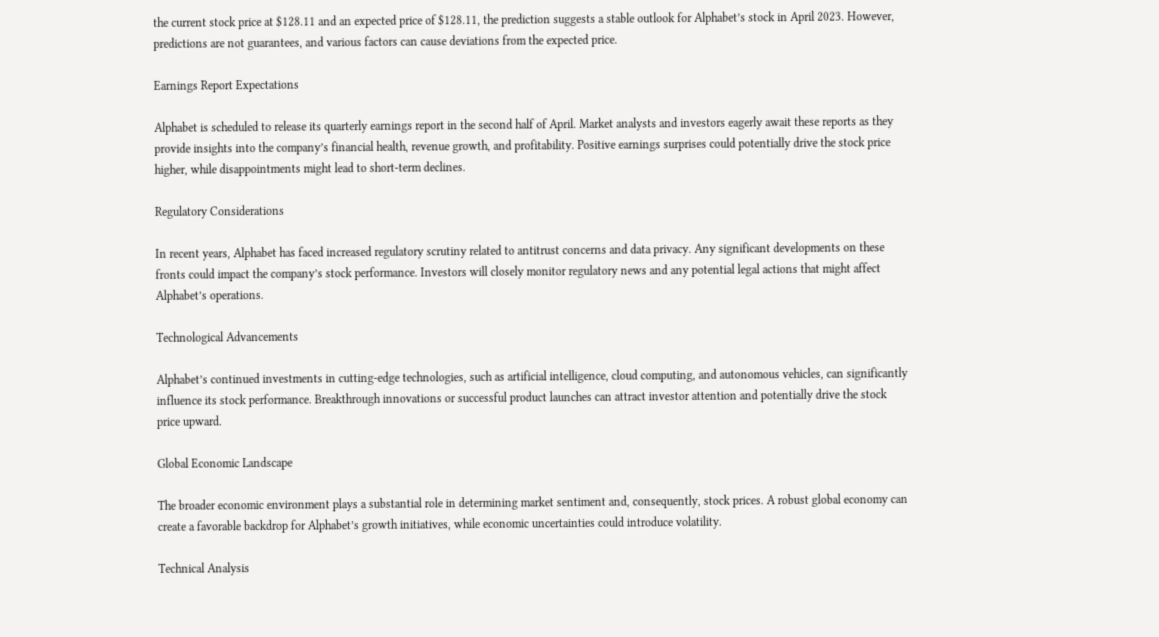the current stock price at $128.11 and an expected price of $128.11, the prediction suggests a stable outlook for Alphabet’s stock in April 2023. However, predictions are not guarantees, and various factors can cause deviations from the expected price.

Earnings Report Expectations

Alphabet is scheduled to release its quarterly earnings report in the second half of April. Market analysts and investors eagerly await these reports as they provide insights into the company’s financial health, revenue growth, and profitability. Positive earnings surprises could potentially drive the stock price higher, while disappointments might lead to short-term declines.

Regulatory Considerations

In recent years, Alphabet has faced increased regulatory scrutiny related to antitrust concerns and data privacy. Any significant developments on these fronts could impact the company’s stock performance. Investors will closely monitor regulatory news and any potential legal actions that might affect Alphabet’s operations.

Technological Advancements

Alphabet’s continued investments in cutting-edge technologies, such as artificial intelligence, cloud computing, and autonomous vehicles, can significantly influence its stock performance. Breakthrough innovations or successful product launches can attract investor attention and potentially drive the stock price upward.

Global Economic Landscape

The broader economic environment plays a substantial role in determining market sentiment and, consequently, stock prices. A robust global economy can create a favorable backdrop for Alphabet’s growth initiatives, while economic uncertainties could introduce volatility.

Technical Analysis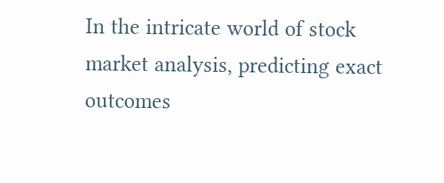In the intricate world of stock market analysis, predicting exact outcomes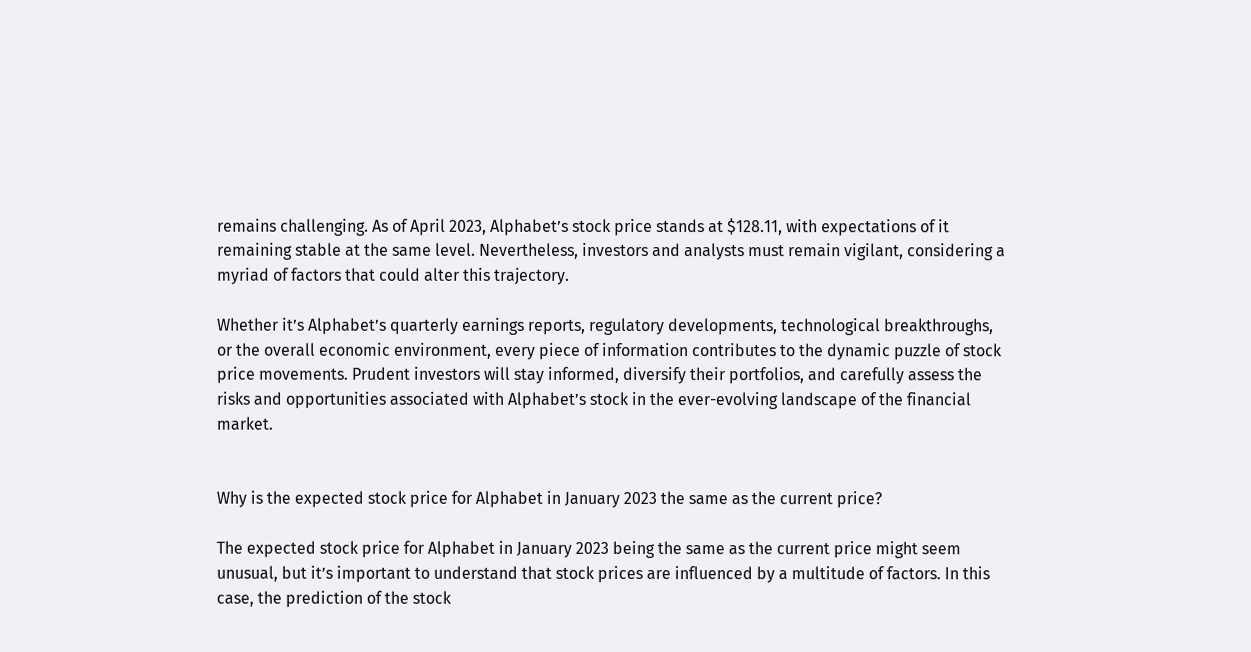remains challenging. As of April 2023, Alphabet’s stock price stands at $128.11, with expectations of it remaining stable at the same level. Nevertheless, investors and analysts must remain vigilant, considering a myriad of factors that could alter this trajectory.

Whether it’s Alphabet’s quarterly earnings reports, regulatory developments, technological breakthroughs, or the overall economic environment, every piece of information contributes to the dynamic puzzle of stock price movements. Prudent investors will stay informed, diversify their portfolios, and carefully assess the risks and opportunities associated with Alphabet’s stock in the ever-evolving landscape of the financial market.


Why is the expected stock price for Alphabet in January 2023 the same as the current price?

The expected stock price for Alphabet in January 2023 being the same as the current price might seem unusual, but it’s important to understand that stock prices are influenced by a multitude of factors. In this case, the prediction of the stock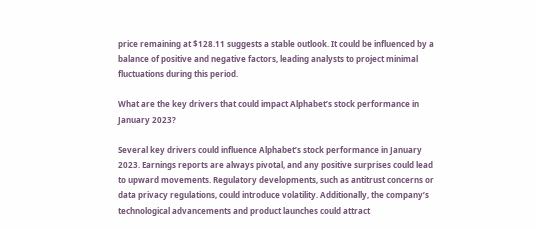price remaining at $128.11 suggests a stable outlook. It could be influenced by a balance of positive and negative factors, leading analysts to project minimal fluctuations during this period.

What are the key drivers that could impact Alphabet’s stock performance in January 2023?

Several key drivers could influence Alphabet’s stock performance in January 2023. Earnings reports are always pivotal, and any positive surprises could lead to upward movements. Regulatory developments, such as antitrust concerns or data privacy regulations, could introduce volatility. Additionally, the company’s technological advancements and product launches could attract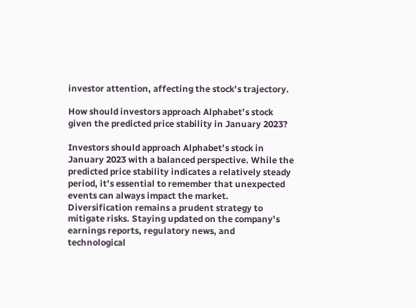investor attention, affecting the stock’s trajectory.

How should investors approach Alphabet’s stock given the predicted price stability in January 2023?

Investors should approach Alphabet’s stock in January 2023 with a balanced perspective. While the predicted price stability indicates a relatively steady period, it’s essential to remember that unexpected events can always impact the market. Diversification remains a prudent strategy to mitigate risks. Staying updated on the company’s earnings reports, regulatory news, and technological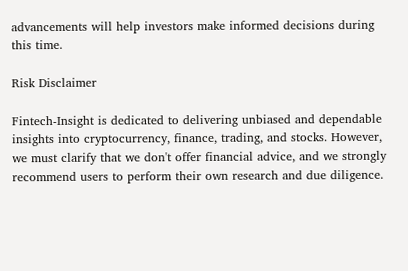advancements will help investors make informed decisions during this time.

Risk Disclaimer

Fintech-Insight is dedicated to delivering unbiased and dependable insights into cryptocurrency, finance, trading, and stocks. However, we must clarify that we don't offer financial advice, and we strongly recommend users to perform their own research and due diligence.